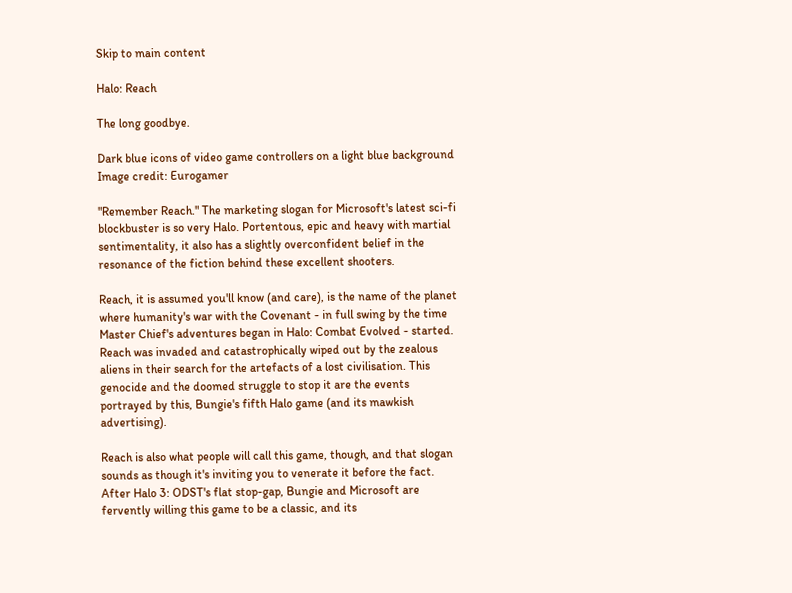Skip to main content

Halo: Reach

The long goodbye.

Dark blue icons of video game controllers on a light blue background
Image credit: Eurogamer

"Remember Reach." The marketing slogan for Microsoft's latest sci-fi blockbuster is so very Halo. Portentous, epic and heavy with martial sentimentality, it also has a slightly overconfident belief in the resonance of the fiction behind these excellent shooters.

Reach, it is assumed you'll know (and care), is the name of the planet where humanity's war with the Covenant - in full swing by the time Master Chief's adventures began in Halo: Combat Evolved - started. Reach was invaded and catastrophically wiped out by the zealous aliens in their search for the artefacts of a lost civilisation. This genocide and the doomed struggle to stop it are the events portrayed by this, Bungie's fifth Halo game (and its mawkish advertising).

Reach is also what people will call this game, though, and that slogan sounds as though it's inviting you to venerate it before the fact. After Halo 3: ODST's flat stop-gap, Bungie and Microsoft are fervently willing this game to be a classic, and its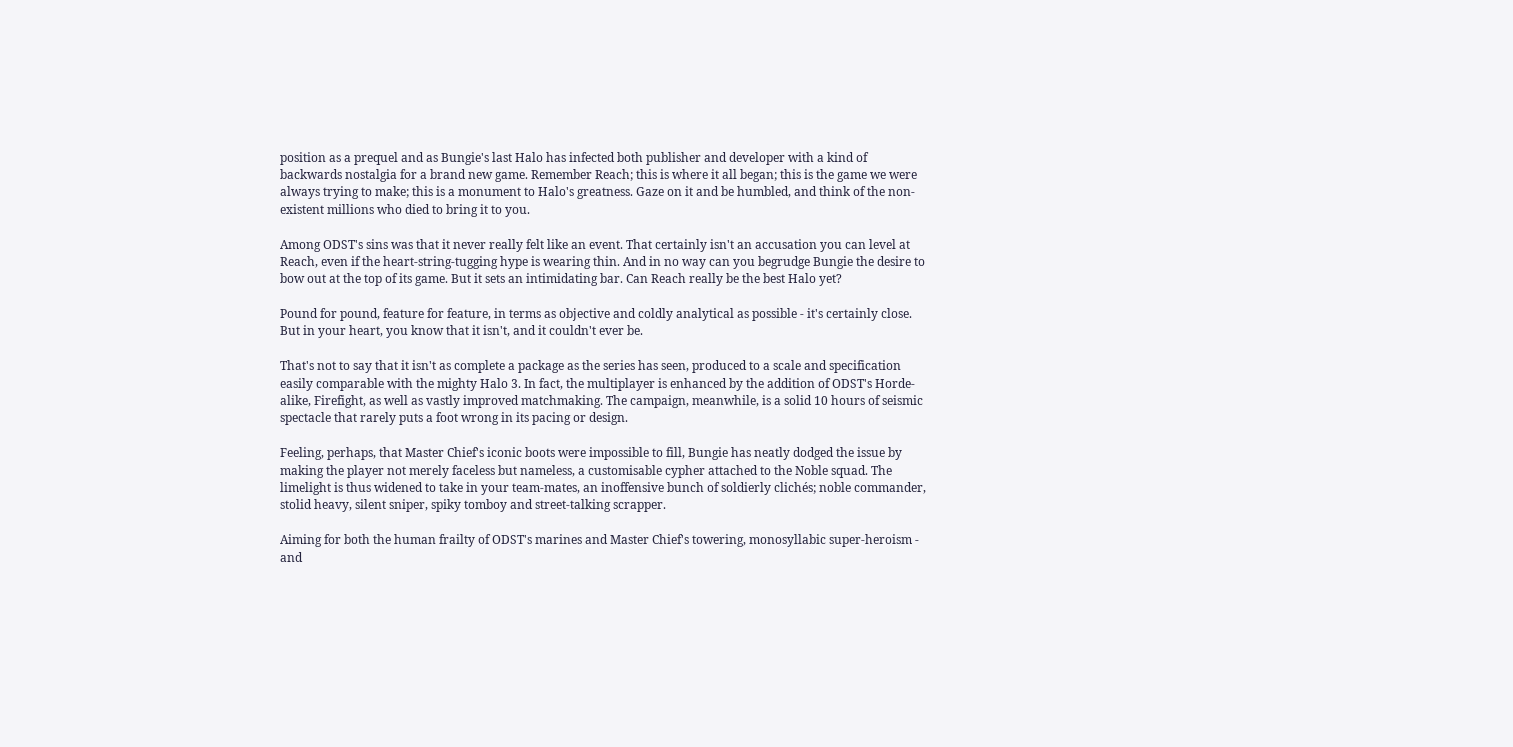position as a prequel and as Bungie's last Halo has infected both publisher and developer with a kind of backwards nostalgia for a brand new game. Remember Reach; this is where it all began; this is the game we were always trying to make; this is a monument to Halo's greatness. Gaze on it and be humbled, and think of the non-existent millions who died to bring it to you.

Among ODST's sins was that it never really felt like an event. That certainly isn't an accusation you can level at Reach, even if the heart-string-tugging hype is wearing thin. And in no way can you begrudge Bungie the desire to bow out at the top of its game. But it sets an intimidating bar. Can Reach really be the best Halo yet?

Pound for pound, feature for feature, in terms as objective and coldly analytical as possible - it's certainly close. But in your heart, you know that it isn't, and it couldn't ever be.

That's not to say that it isn't as complete a package as the series has seen, produced to a scale and specification easily comparable with the mighty Halo 3. In fact, the multiplayer is enhanced by the addition of ODST's Horde-alike, Firefight, as well as vastly improved matchmaking. The campaign, meanwhile, is a solid 10 hours of seismic spectacle that rarely puts a foot wrong in its pacing or design.

Feeling, perhaps, that Master Chief's iconic boots were impossible to fill, Bungie has neatly dodged the issue by making the player not merely faceless but nameless, a customisable cypher attached to the Noble squad. The limelight is thus widened to take in your team-mates, an inoffensive bunch of soldierly clichés; noble commander, stolid heavy, silent sniper, spiky tomboy and street-talking scrapper.

Aiming for both the human frailty of ODST's marines and Master Chief's towering, monosyllabic super-heroism - and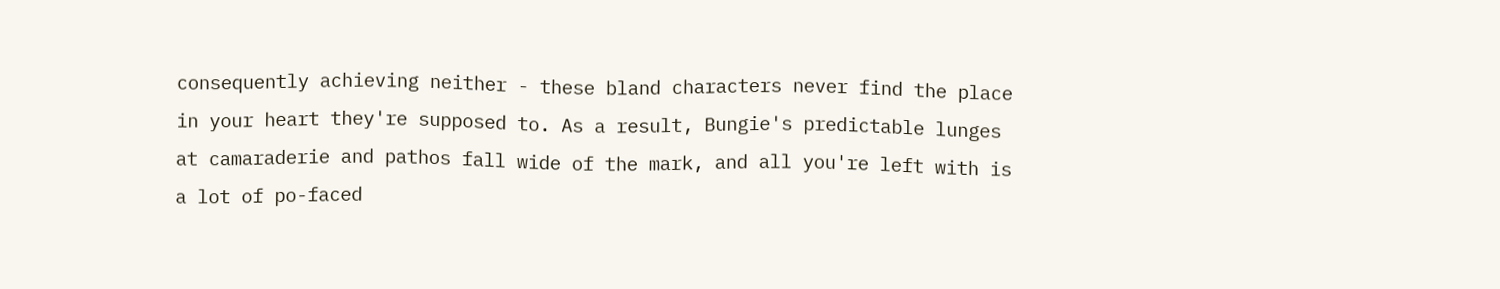consequently achieving neither - these bland characters never find the place in your heart they're supposed to. As a result, Bungie's predictable lunges at camaraderie and pathos fall wide of the mark, and all you're left with is a lot of po-faced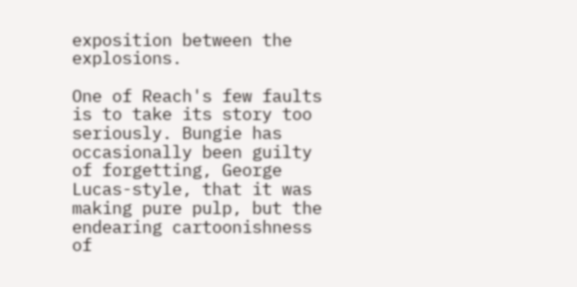exposition between the explosions.

One of Reach's few faults is to take its story too seriously. Bungie has occasionally been guilty of forgetting, George Lucas-style, that it was making pure pulp, but the endearing cartoonishness of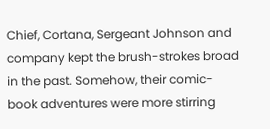Chief, Cortana, Sergeant Johnson and company kept the brush-strokes broad in the past. Somehow, their comic-book adventures were more stirring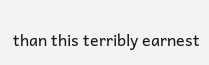than this terribly earnest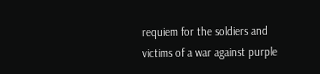requiem for the soldiers and victims of a war against purple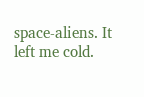space-aliens. It left me cold.